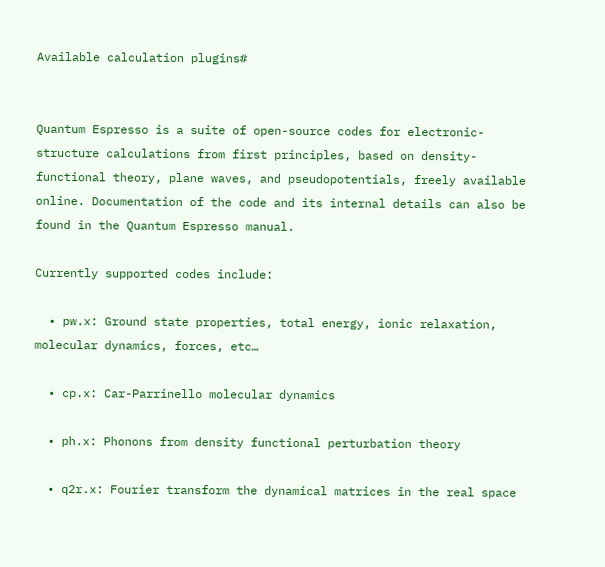Available calculation plugins#


Quantum Espresso is a suite of open-source codes for electronic-structure calculations from first principles, based on density-functional theory, plane waves, and pseudopotentials, freely available online. Documentation of the code and its internal details can also be found in the Quantum Espresso manual.

Currently supported codes include:

  • pw.x: Ground state properties, total energy, ionic relaxation, molecular dynamics, forces, etc…

  • cp.x: Car-Parrinello molecular dynamics

  • ph.x: Phonons from density functional perturbation theory

  • q2r.x: Fourier transform the dynamical matrices in the real space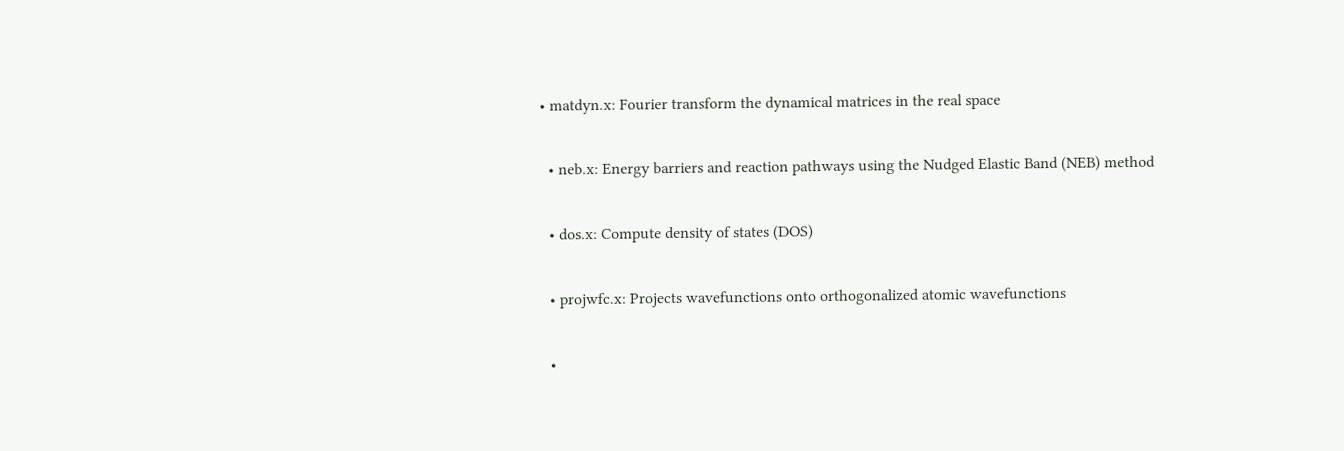• matdyn.x: Fourier transform the dynamical matrices in the real space

  • neb.x: Energy barriers and reaction pathways using the Nudged Elastic Band (NEB) method

  • dos.x: Compute density of states (DOS)

  • projwfc.x: Projects wavefunctions onto orthogonalized atomic wavefunctions

  •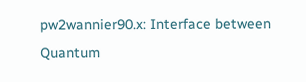pw2wannier90.x: Interface between Quantum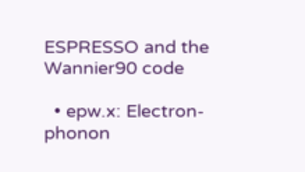ESPRESSO and the Wannier90 code

  • epw.x: Electron-phonon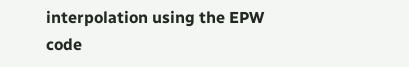interpolation using the EPW code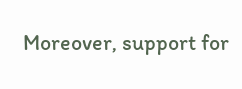Moreover, support for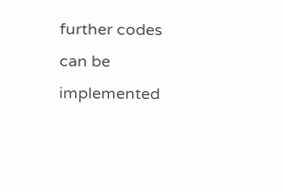further codes can be implemented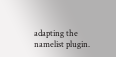adapting the namelist plugin.